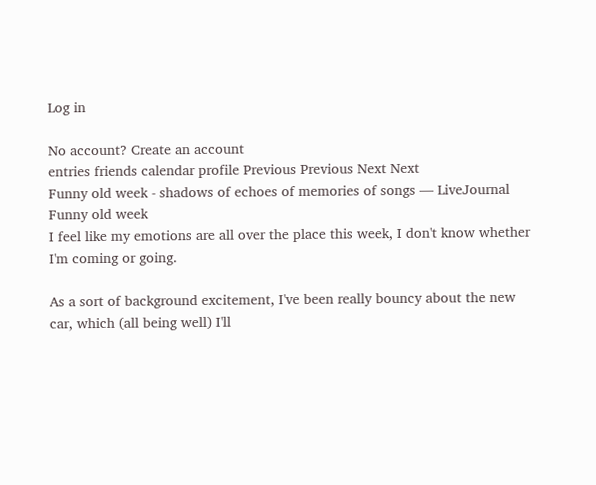Log in

No account? Create an account
entries friends calendar profile Previous Previous Next Next
Funny old week - shadows of echoes of memories of songs — LiveJournal
Funny old week
I feel like my emotions are all over the place this week, I don't know whether I'm coming or going.

As a sort of background excitement, I've been really bouncy about the new car, which (all being well) I'll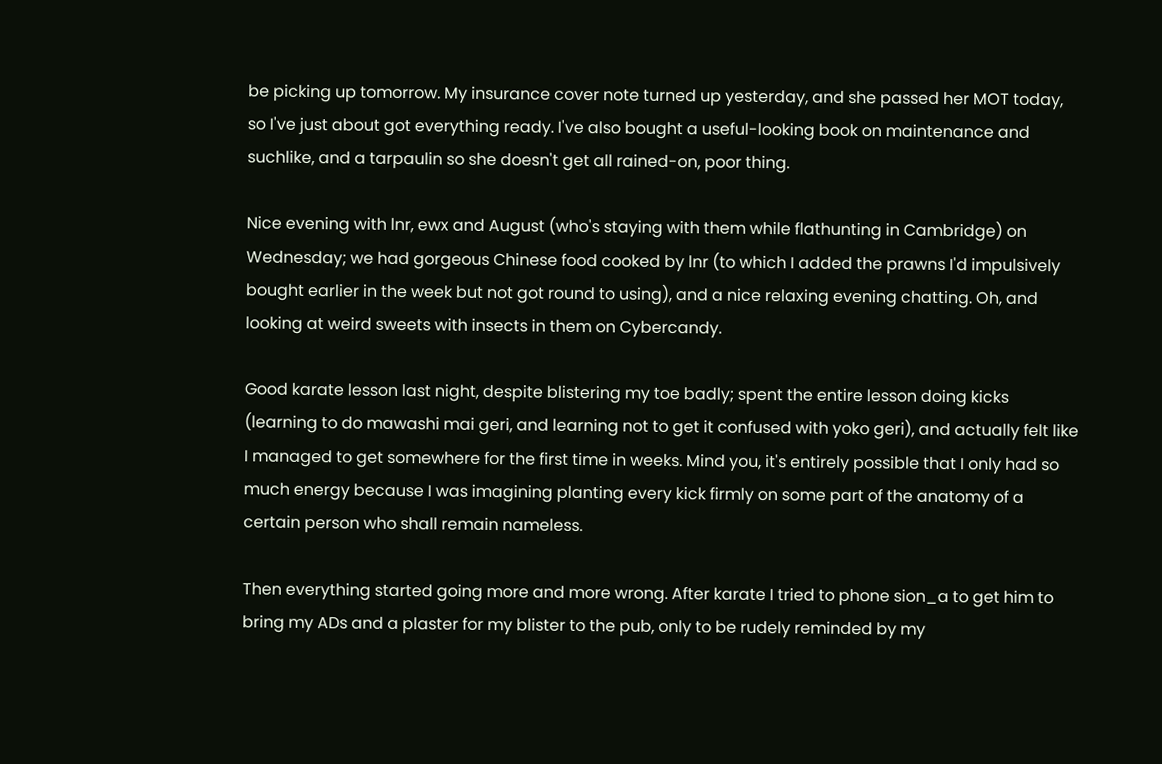be picking up tomorrow. My insurance cover note turned up yesterday, and she passed her MOT today, so I've just about got everything ready. I've also bought a useful-looking book on maintenance and suchlike, and a tarpaulin so she doesn't get all rained-on, poor thing.

Nice evening with lnr, ewx and August (who's staying with them while flathunting in Cambridge) on Wednesday; we had gorgeous Chinese food cooked by lnr (to which I added the prawns I'd impulsively bought earlier in the week but not got round to using), and a nice relaxing evening chatting. Oh, and looking at weird sweets with insects in them on Cybercandy.

Good karate lesson last night, despite blistering my toe badly; spent the entire lesson doing kicks (learning to do mawashi mai geri, and learning not to get it confused with yoko geri), and actually felt like I managed to get somewhere for the first time in weeks. Mind you, it's entirely possible that I only had so much energy because I was imagining planting every kick firmly on some part of the anatomy of a certain person who shall remain nameless.

Then everything started going more and more wrong. After karate I tried to phone sion_a to get him to bring my ADs and a plaster for my blister to the pub, only to be rudely reminded by my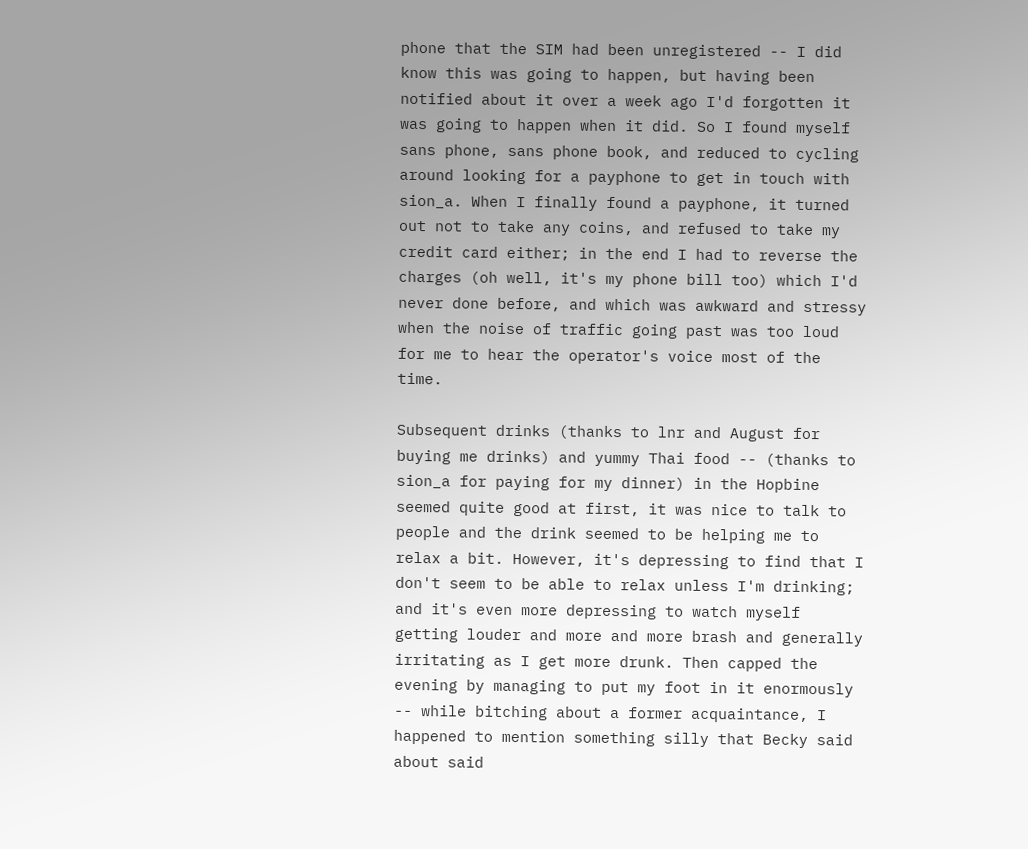phone that the SIM had been unregistered -- I did know this was going to happen, but having been notified about it over a week ago I'd forgotten it was going to happen when it did. So I found myself sans phone, sans phone book, and reduced to cycling around looking for a payphone to get in touch with sion_a. When I finally found a payphone, it turned out not to take any coins, and refused to take my credit card either; in the end I had to reverse the charges (oh well, it's my phone bill too) which I'd never done before, and which was awkward and stressy when the noise of traffic going past was too loud for me to hear the operator's voice most of the time.

Subsequent drinks (thanks to lnr and August for buying me drinks) and yummy Thai food -- (thanks to sion_a for paying for my dinner) in the Hopbine seemed quite good at first, it was nice to talk to people and the drink seemed to be helping me to relax a bit. However, it's depressing to find that I don't seem to be able to relax unless I'm drinking; and it's even more depressing to watch myself getting louder and more and more brash and generally irritating as I get more drunk. Then capped the evening by managing to put my foot in it enormously -- while bitching about a former acquaintance, I happened to mention something silly that Becky said about said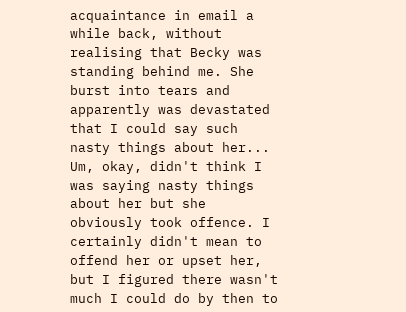acquaintance in email a while back, without realising that Becky was standing behind me. She burst into tears and apparently was devastated that I could say such nasty things about her... Um, okay, didn't think I was saying nasty things about her but she obviously took offence. I certainly didn't mean to offend her or upset her, but I figured there wasn't much I could do by then to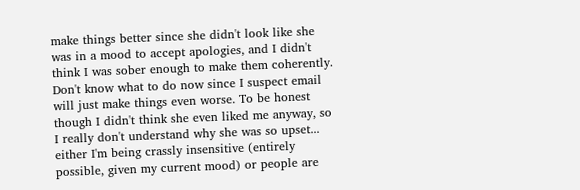make things better since she didn't look like she was in a mood to accept apologies, and I didn't think I was sober enough to make them coherently. Don't know what to do now since I suspect email will just make things even worse. To be honest though I didn't think she even liked me anyway, so I really don't understand why she was so upset... either I'm being crassly insensitive (entirely possible, given my current mood) or people are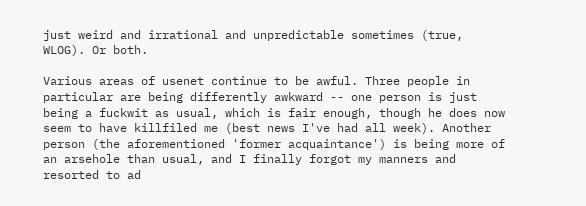just weird and irrational and unpredictable sometimes (true, WLOG). Or both.

Various areas of usenet continue to be awful. Three people in particular are being differently awkward -- one person is just being a fuckwit as usual, which is fair enough, though he does now seem to have killfiled me (best news I've had all week). Another person (the aforementioned 'former acquaintance') is being more of an arsehole than usual, and I finally forgot my manners and resorted to ad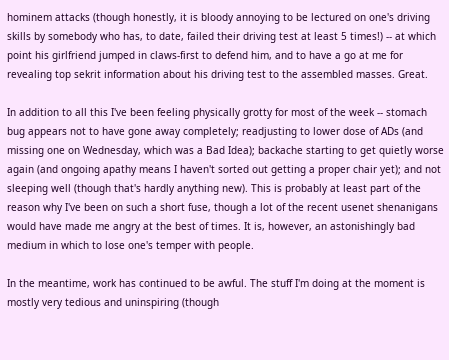hominem attacks (though honestly, it is bloody annoying to be lectured on one's driving skills by somebody who has, to date, failed their driving test at least 5 times!) -- at which point his girlfriend jumped in claws-first to defend him, and to have a go at me for revealing top sekrit information about his driving test to the assembled masses. Great.

In addition to all this I've been feeling physically grotty for most of the week -- stomach bug appears not to have gone away completely; readjusting to lower dose of ADs (and missing one on Wednesday, which was a Bad Idea); backache starting to get quietly worse again (and ongoing apathy means I haven't sorted out getting a proper chair yet); and not sleeping well (though that's hardly anything new). This is probably at least part of the reason why I've been on such a short fuse, though a lot of the recent usenet shenanigans would have made me angry at the best of times. It is, however, an astonishingly bad medium in which to lose one's temper with people.

In the meantime, work has continued to be awful. The stuff I'm doing at the moment is mostly very tedious and uninspiring (though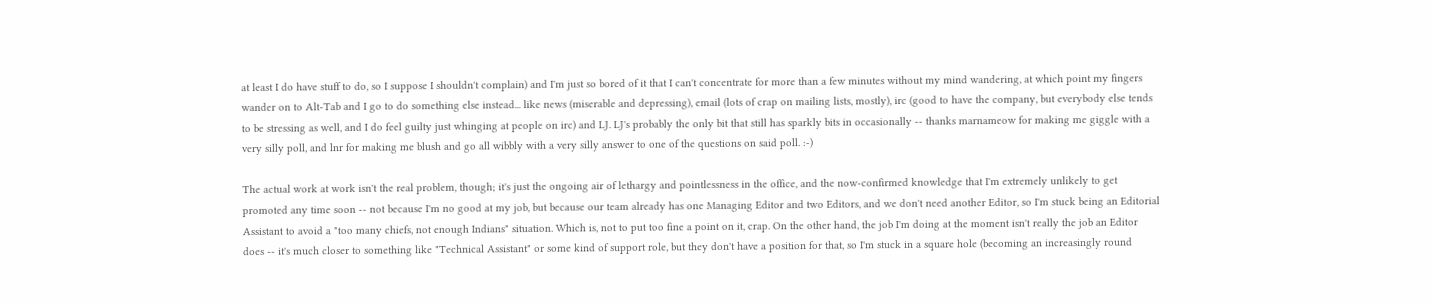at least I do have stuff to do, so I suppose I shouldn't complain) and I'm just so bored of it that I can't concentrate for more than a few minutes without my mind wandering, at which point my fingers wander on to Alt-Tab and I go to do something else instead... like news (miserable and depressing), email (lots of crap on mailing lists, mostly), irc (good to have the company, but everybody else tends to be stressing as well, and I do feel guilty just whinging at people on irc) and LJ. LJ's probably the only bit that still has sparkly bits in occasionally -- thanks marnameow for making me giggle with a very silly poll, and lnr for making me blush and go all wibbly with a very silly answer to one of the questions on said poll. :-)

The actual work at work isn't the real problem, though; it's just the ongoing air of lethargy and pointlessness in the office, and the now-confirmed knowledge that I'm extremely unlikely to get promoted any time soon -- not because I'm no good at my job, but because our team already has one Managing Editor and two Editors, and we don't need another Editor, so I'm stuck being an Editorial Assistant to avoid a "too many chiefs, not enough Indians" situation. Which is, not to put too fine a point on it, crap. On the other hand, the job I'm doing at the moment isn't really the job an Editor does -- it's much closer to something like "Technical Assistant" or some kind of support role, but they don't have a position for that, so I'm stuck in a square hole (becoming an increasingly round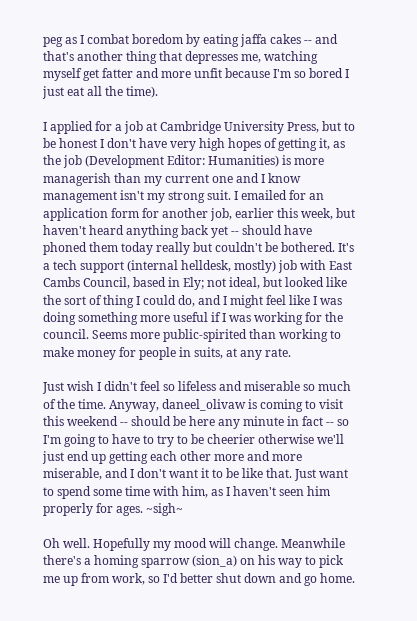peg as I combat boredom by eating jaffa cakes -- and that's another thing that depresses me, watching myself get fatter and more unfit because I'm so bored I just eat all the time).

I applied for a job at Cambridge University Press, but to be honest I don't have very high hopes of getting it, as the job (Development Editor: Humanities) is more managerish than my current one and I know management isn't my strong suit. I emailed for an application form for another job, earlier this week, but haven't heard anything back yet -- should have phoned them today really but couldn't be bothered. It's a tech support (internal helldesk, mostly) job with East Cambs Council, based in Ely; not ideal, but looked like the sort of thing I could do, and I might feel like I was doing something more useful if I was working for the council. Seems more public-spirited than working to make money for people in suits, at any rate.

Just wish I didn't feel so lifeless and miserable so much of the time. Anyway, daneel_olivaw is coming to visit this weekend -- should be here any minute in fact -- so I'm going to have to try to be cheerier otherwise we'll just end up getting each other more and more miserable, and I don't want it to be like that. Just want to spend some time with him, as I haven't seen him properly for ages. ~sigh~

Oh well. Hopefully my mood will change. Meanwhile there's a homing sparrow (sion_a) on his way to pick me up from work, so I'd better shut down and go home.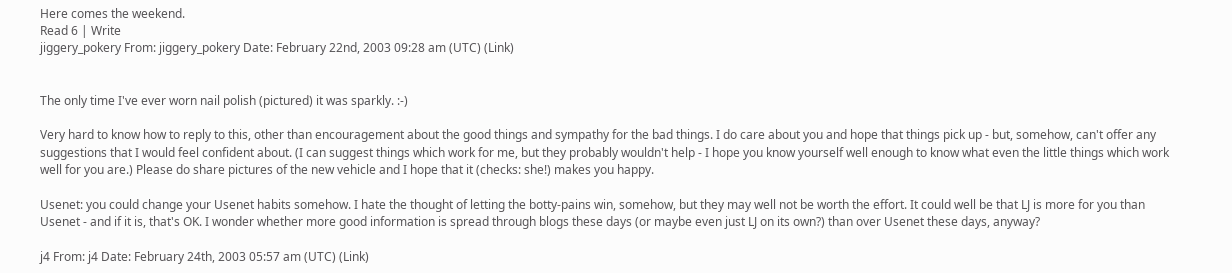Here comes the weekend.
Read 6 | Write
jiggery_pokery From: jiggery_pokery Date: February 22nd, 2003 09:28 am (UTC) (Link)


The only time I've ever worn nail polish (pictured) it was sparkly. :-)

Very hard to know how to reply to this, other than encouragement about the good things and sympathy for the bad things. I do care about you and hope that things pick up - but, somehow, can't offer any suggestions that I would feel confident about. (I can suggest things which work for me, but they probably wouldn't help - I hope you know yourself well enough to know what even the little things which work well for you are.) Please do share pictures of the new vehicle and I hope that it (checks: she!) makes you happy.

Usenet: you could change your Usenet habits somehow. I hate the thought of letting the botty-pains win, somehow, but they may well not be worth the effort. It could well be that LJ is more for you than Usenet - and if it is, that's OK. I wonder whether more good information is spread through blogs these days (or maybe even just LJ on its own?) than over Usenet these days, anyway?

j4 From: j4 Date: February 24th, 2003 05:57 am (UTC) (Link)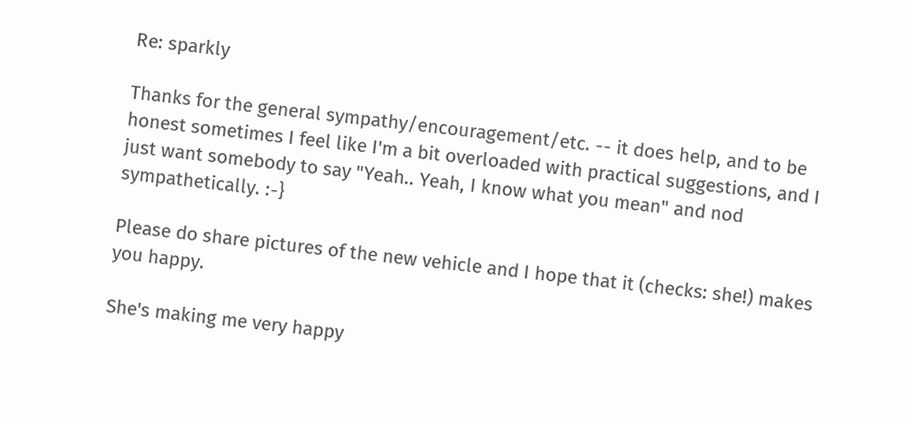Re: sparkly

Thanks for the general sympathy/encouragement/etc. -- it does help, and to be honest sometimes I feel like I'm a bit overloaded with practical suggestions, and I just want somebody to say "Yeah.. Yeah, I know what you mean" and nod sympathetically. :-}

Please do share pictures of the new vehicle and I hope that it (checks: she!) makes you happy.

She's making me very happy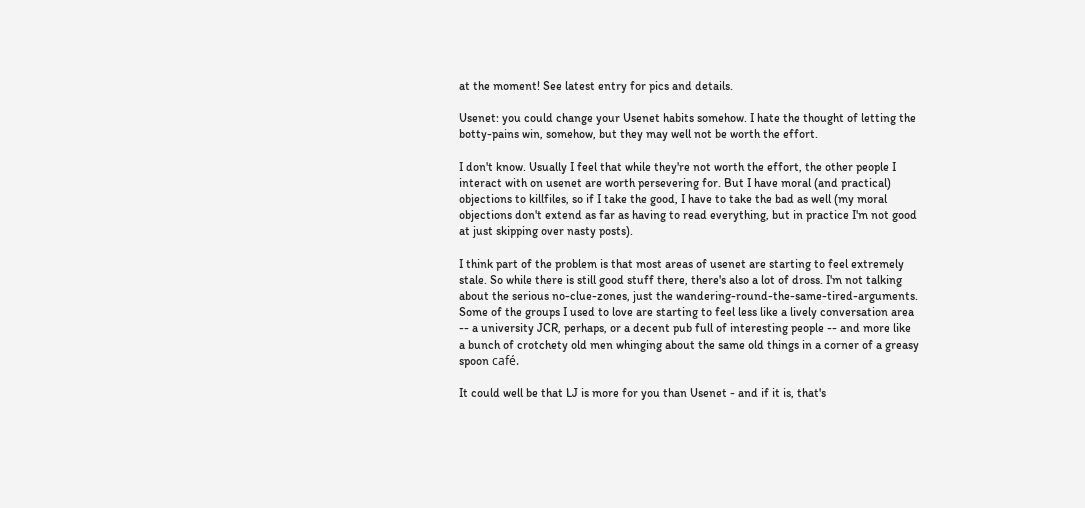at the moment! See latest entry for pics and details.

Usenet: you could change your Usenet habits somehow. I hate the thought of letting the botty-pains win, somehow, but they may well not be worth the effort.

I don't know. Usually I feel that while they're not worth the effort, the other people I interact with on usenet are worth persevering for. But I have moral (and practical) objections to killfiles, so if I take the good, I have to take the bad as well (my moral objections don't extend as far as having to read everything, but in practice I'm not good at just skipping over nasty posts).

I think part of the problem is that most areas of usenet are starting to feel extremely stale. So while there is still good stuff there, there's also a lot of dross. I'm not talking about the serious no-clue-zones, just the wandering-round-the-same-tired-arguments. Some of the groups I used to love are starting to feel less like a lively conversation area -- a university JCR, perhaps, or a decent pub full of interesting people -- and more like a bunch of crotchety old men whinging about the same old things in a corner of a greasy spoon café.

It could well be that LJ is more for you than Usenet - and if it is, that's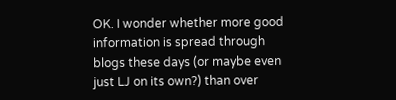OK. I wonder whether more good information is spread through blogs these days (or maybe even just LJ on its own?) than over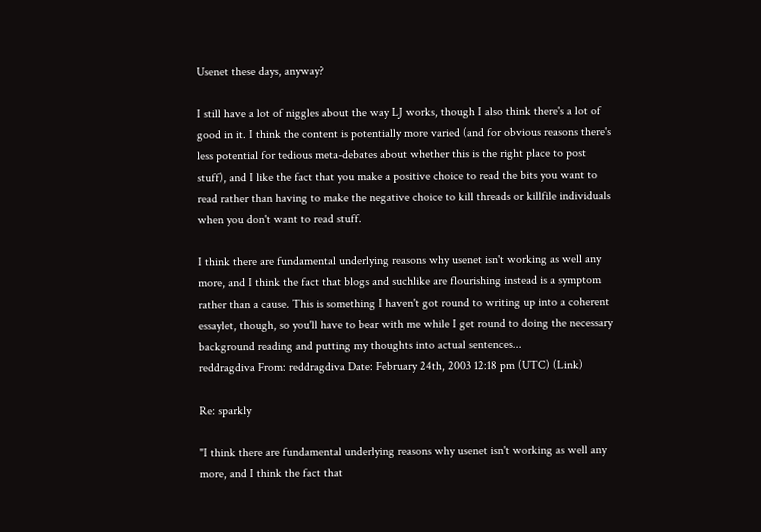Usenet these days, anyway?

I still have a lot of niggles about the way LJ works, though I also think there's a lot of good in it. I think the content is potentially more varied (and for obvious reasons there's less potential for tedious meta-debates about whether this is the right place to post stuff), and I like the fact that you make a positive choice to read the bits you want to read rather than having to make the negative choice to kill threads or killfile individuals when you don't want to read stuff.

I think there are fundamental underlying reasons why usenet isn't working as well any more, and I think the fact that blogs and suchlike are flourishing instead is a symptom rather than a cause. This is something I haven't got round to writing up into a coherent essaylet, though, so you'll have to bear with me while I get round to doing the necessary background reading and putting my thoughts into actual sentences...
reddragdiva From: reddragdiva Date: February 24th, 2003 12:18 pm (UTC) (Link)

Re: sparkly

"I think there are fundamental underlying reasons why usenet isn't working as well any more, and I think the fact that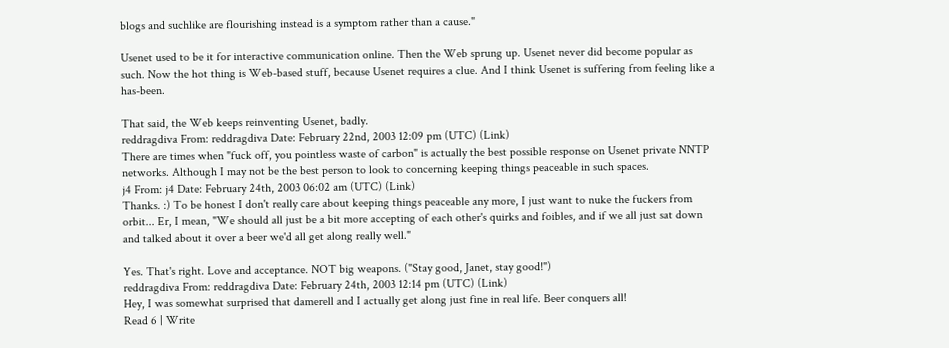blogs and suchlike are flourishing instead is a symptom rather than a cause."

Usenet used to be it for interactive communication online. Then the Web sprung up. Usenet never did become popular as such. Now the hot thing is Web-based stuff, because Usenet requires a clue. And I think Usenet is suffering from feeling like a has-been.

That said, the Web keeps reinventing Usenet, badly.
reddragdiva From: reddragdiva Date: February 22nd, 2003 12:09 pm (UTC) (Link)
There are times when "fuck off, you pointless waste of carbon" is actually the best possible response on Usenet private NNTP networks. Although I may not be the best person to look to concerning keeping things peaceable in such spaces.
j4 From: j4 Date: February 24th, 2003 06:02 am (UTC) (Link)
Thanks. :) To be honest I don't really care about keeping things peaceable any more, I just want to nuke the fuckers from orbit... Er, I mean, "We should all just be a bit more accepting of each other's quirks and foibles, and if we all just sat down and talked about it over a beer we'd all get along really well."

Yes. That's right. Love and acceptance. NOT big weapons. ("Stay good, Janet, stay good!")
reddragdiva From: reddragdiva Date: February 24th, 2003 12:14 pm (UTC) (Link)
Hey, I was somewhat surprised that damerell and I actually get along just fine in real life. Beer conquers all!
Read 6 | Write